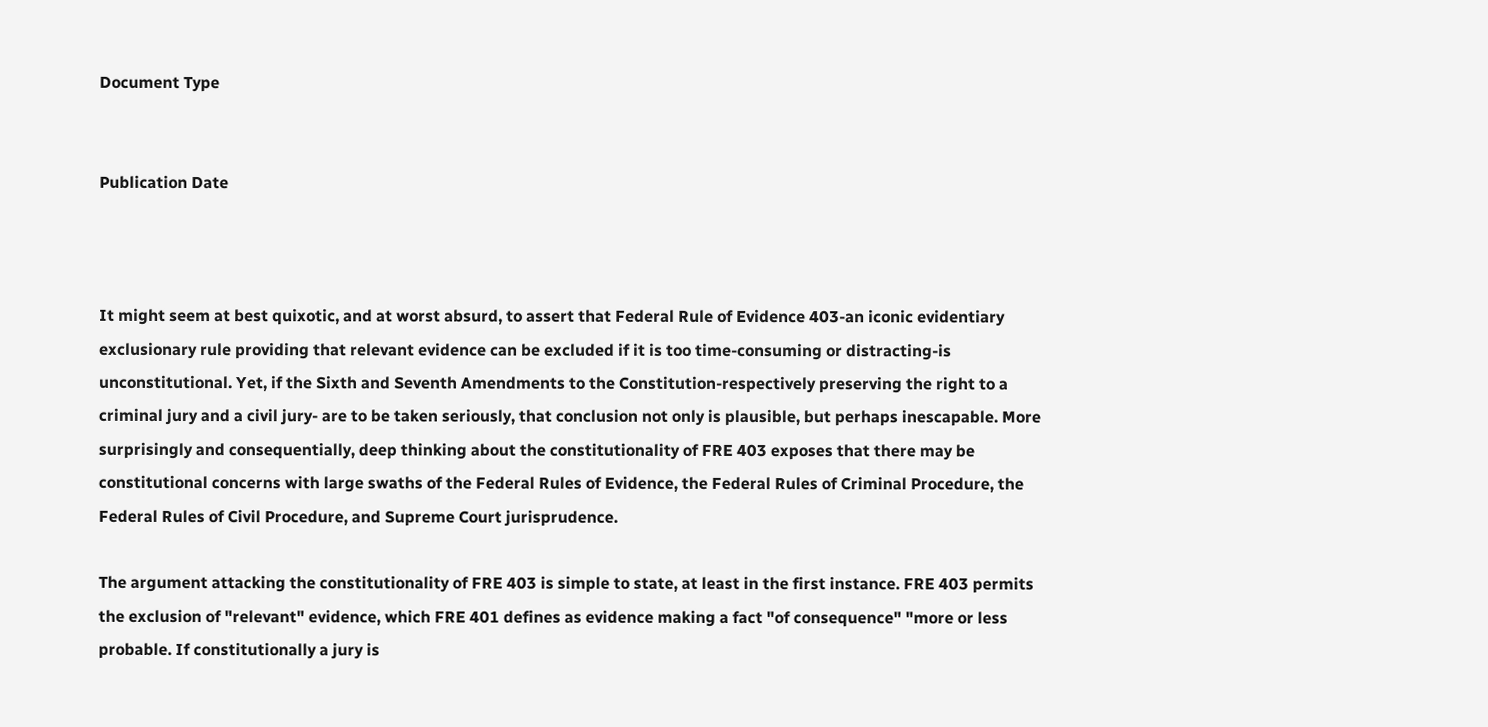Document Type


Publication Date



It might seem at best quixotic, and at worst absurd, to assert that Federal Rule of Evidence 403-an iconic evidentiary exclusionary rule providing that relevant evidence can be excluded if it is too time-consuming or distracting-is unconstitutional. Yet, if the Sixth and Seventh Amendments to the Constitution-respectively preserving the right to a criminal jury and a civil jury- are to be taken seriously, that conclusion not only is plausible, but perhaps inescapable. More surprisingly and consequentially, deep thinking about the constitutionality of FRE 403 exposes that there may be constitutional concerns with large swaths of the Federal Rules of Evidence, the Federal Rules of Criminal Procedure, the Federal Rules of Civil Procedure, and Supreme Court jurisprudence.

The argument attacking the constitutionality of FRE 403 is simple to state, at least in the first instance. FRE 403 permits the exclusion of "relevant" evidence, which FRE 401 defines as evidence making a fact "of consequence" "more or less probable. If constitutionally a jury is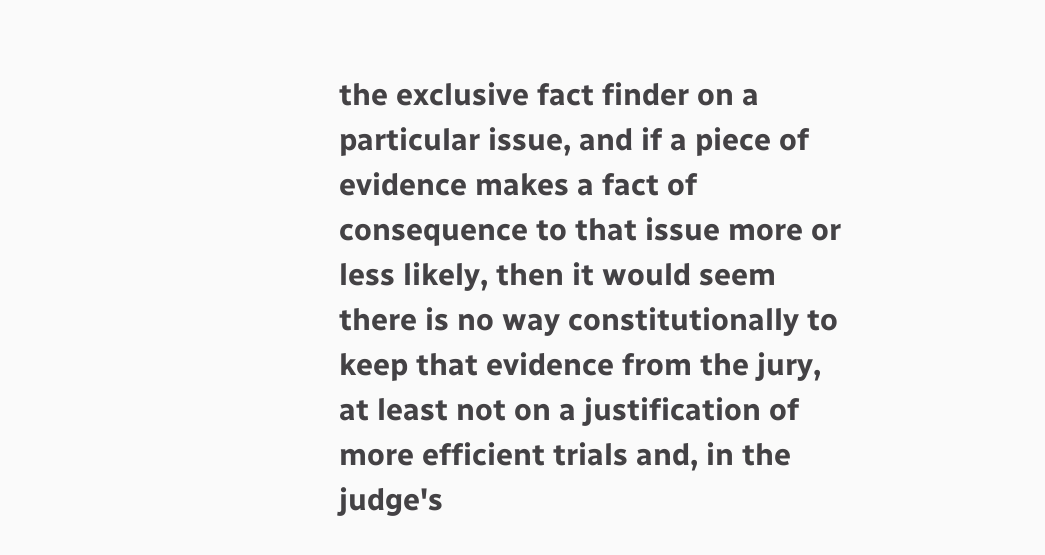the exclusive fact finder on a particular issue, and if a piece of evidence makes a fact of consequence to that issue more or less likely, then it would seem there is no way constitutionally to keep that evidence from the jury, at least not on a justification of more efficient trials and, in the judge's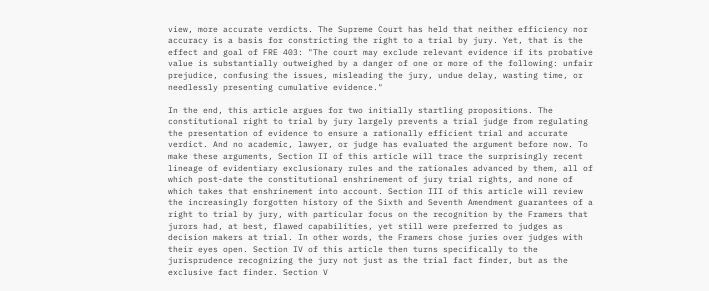view, more accurate verdicts. The Supreme Court has held that neither efficiency nor accuracy is a basis for constricting the right to a trial by jury. Yet, that is the effect and goal of FRE 403: "The court may exclude relevant evidence if its probative value is substantially outweighed by a danger of one or more of the following: unfair prejudice, confusing the issues, misleading the jury, undue delay, wasting time, or needlessly presenting cumulative evidence."

In the end, this article argues for two initially startling propositions. The constitutional right to trial by jury largely prevents a trial judge from regulating the presentation of evidence to ensure a rationally efficient trial and accurate verdict. And no academic, lawyer, or judge has evaluated the argument before now. To make these arguments, Section II of this article will trace the surprisingly recent lineage of evidentiary exclusionary rules and the rationales advanced by them, all of which post-date the constitutional enshrinement of jury trial rights, and none of which takes that enshrinement into account. Section III of this article will review the increasingly forgotten history of the Sixth and Seventh Amendment guarantees of a right to trial by jury, with particular focus on the recognition by the Framers that jurors had, at best, flawed capabilities, yet still were preferred to judges as decision makers at trial. In other words, the Framers chose juries over judges with their eyes open. Section IV of this article then turns specifically to the jurisprudence recognizing the jury not just as the trial fact finder, but as the exclusive fact finder. Section V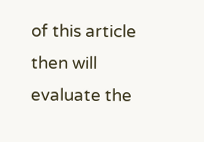of this article then will evaluate the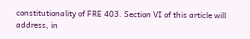constitutionality of FRE 403. Section VI of this article will address, in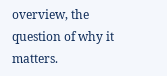overview, the question of why it matters.